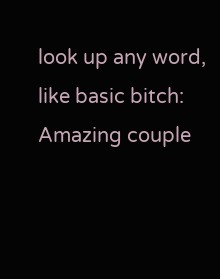look up any word, like basic bitch:
Amazing couple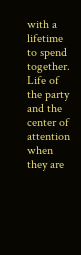with a lifetime to spend together. Life of the party and the center of attention when they are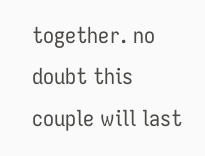together. no doubt this couple will last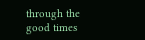through the good times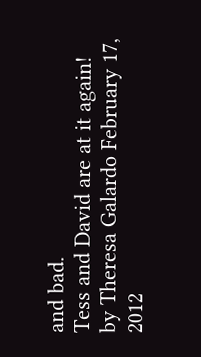and bad.
Tess and David are at it again!
by Theresa Galardo February 17, 2012